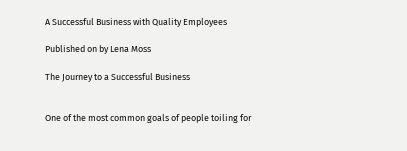A Successful Business with Quality Employees

Published on by Lena Moss

The Journey to a Successful Business


One of the most common goals of people toiling for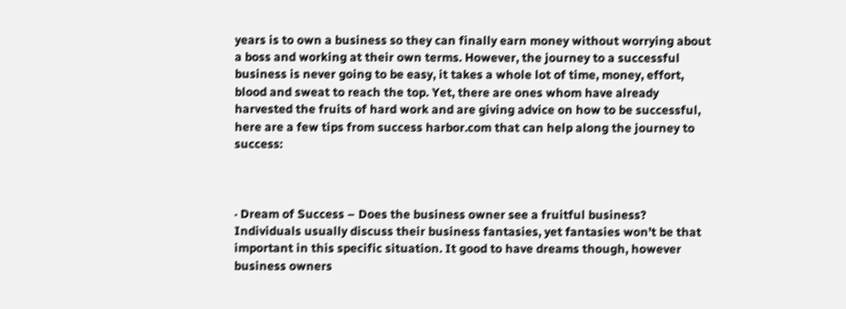years is to own a business so they can finally earn money without worrying about a boss and working at their own terms. However, the journey to a successful business is never going to be easy, it takes a whole lot of time, money, effort, blood and sweat to reach the top. Yet, there are ones whom have already harvested the fruits of hard work and are giving advice on how to be successful, here are a few tips from success harbor.com that can help along the journey to success:



· Dream of Success – Does the business owner see a fruitful business?  Individuals usually discuss their business fantasies, yet fantasies won’t be that important in this specific situation. It good to have dreams though, however business owners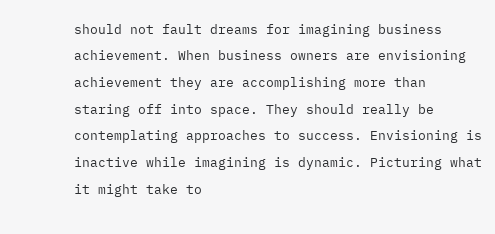should not fault dreams for imagining business achievement. When business owners are envisioning achievement they are accomplishing more than staring off into space. They should really be contemplating approaches to success. Envisioning is inactive while imagining is dynamic. Picturing what it might take to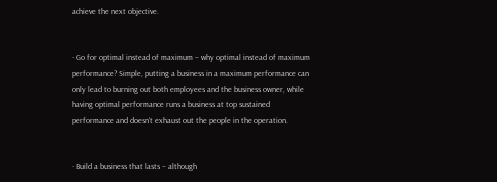achieve the next objective.


· Go for optimal instead of maximum – why optimal instead of maximum performance? Simple, putting a business in a maximum performance can only lead to burning out both employees and the business owner, while having optimal performance runs a business at top sustained performance and doesn’t exhaust out the people in the operation.


· Build a business that lasts – although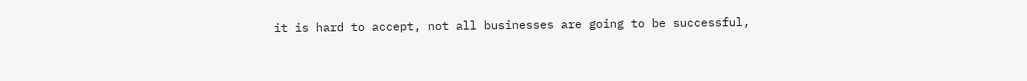it is hard to accept, not all businesses are going to be successful,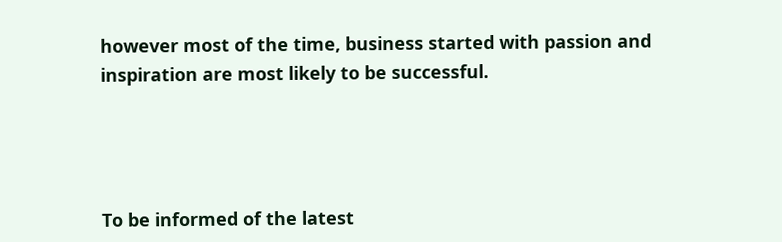however most of the time, business started with passion and inspiration are most likely to be successful.




To be informed of the latest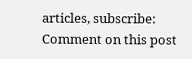articles, subscribe:
Comment on this post